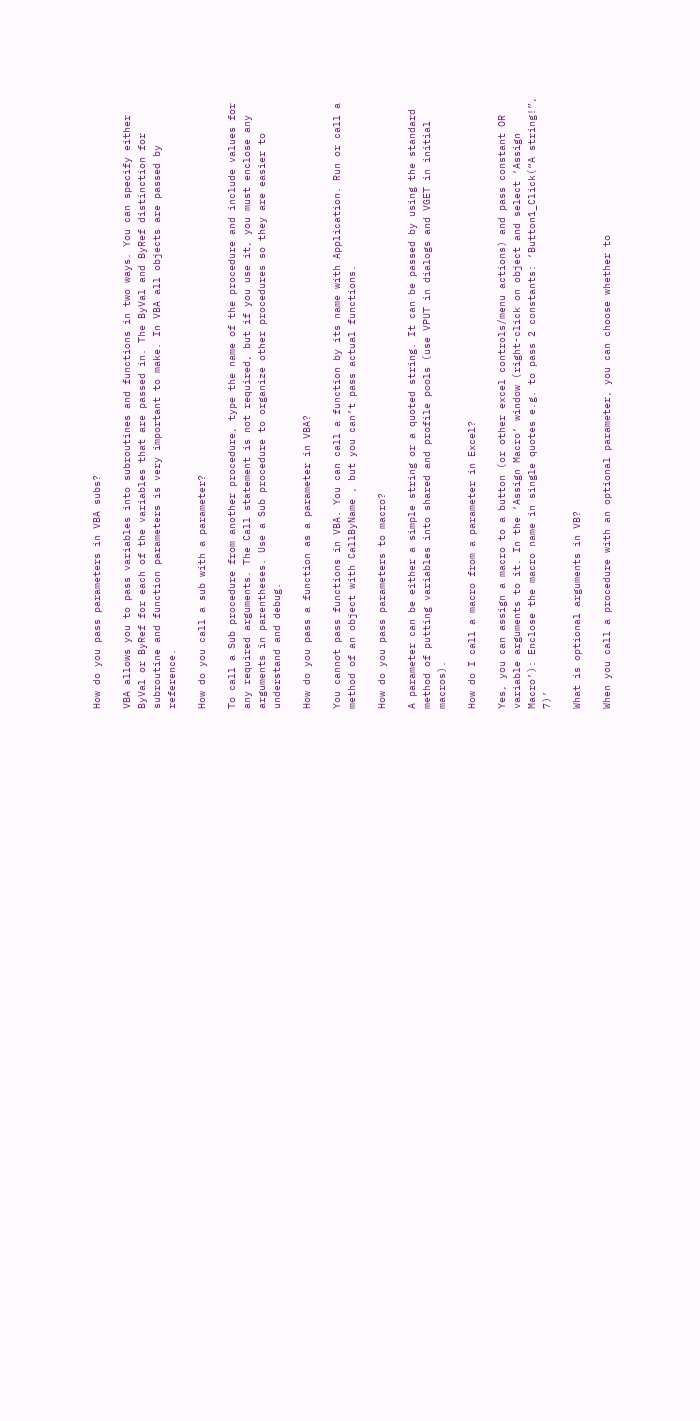How do you pass parameters in VBA subs?

VBA allows you to pass variables into subroutines and functions in two ways. You can specify either ByVal or ByRef for each of the variables that are passed in. The ByVal and ByRef distinction for subroutine and function parameters is very important to make. In VBA all objects are passed by reference.

How do you call a sub with a parameter?

To call a Sub procedure from another procedure, type the name of the procedure and include values for any required arguments. The Call statement is not required, but if you use it, you must enclose any arguments in parentheses. Use a Sub procedure to organize other procedures so they are easier to understand and debug.

How do you pass a function as a parameter in VBA?

You cannot pass functions in VBA. You can call a function by its name with Application. Run or call a method of an object with CallByName , but you can’t pass actual functions.

How do you pass parameters to macro?

A parameter can be either a simple string or a quoted string. It can be passed by using the standard method of putting variables into shared and profile pools (use VPUT in dialogs and VGET in initial macros).

How do I call a macro from a parameter in Excel?

Yes, you can assign a macro to a button (or other excel controls/menu actions) and pass constant OR variable arguments to it. In the ‘Assign Macro’ window (right-click on object and select ‘Assign Macro’): Enclose the macro name in single quotes e.g. to pass 2 constants: ‘Button1_Click(“A string!”, 7)’

What is optional arguments in VB?

When you call a procedure with an optional parameter, you can choose whether to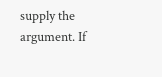supply the argument. If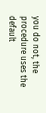you do not, the procedure uses the default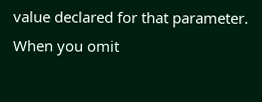value declared for that parameter. When you omit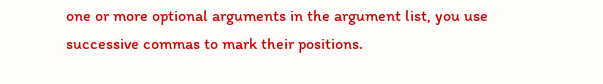one or more optional arguments in the argument list, you use successive commas to mark their positions.